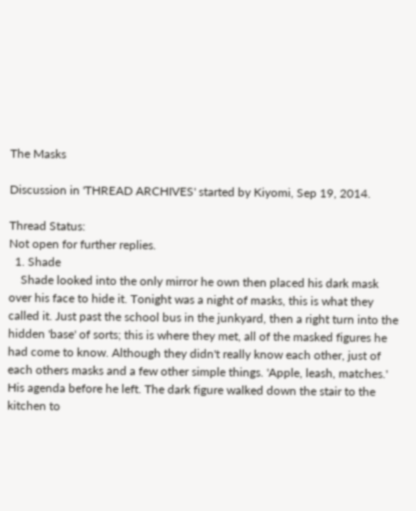The Masks

Discussion in 'THREAD ARCHIVES' started by Kiyomi, Sep 19, 2014.

Thread Status:
Not open for further replies.
  1. Shade
    Shade looked into the only mirror he own then placed his dark mask over his face to hide it. Tonight was a night of masks, this is what they called it. Just past the school bus in the junkyard, then a right turn into the hidden 'base' of sorts; this is where they met, all of the masked figures he had come to know. Although they didn't really know each other, just of each others masks and a few other simple things. 'Apple, leash, matches.' His agenda before he left. The dark figure walked down the stair to the kitchen to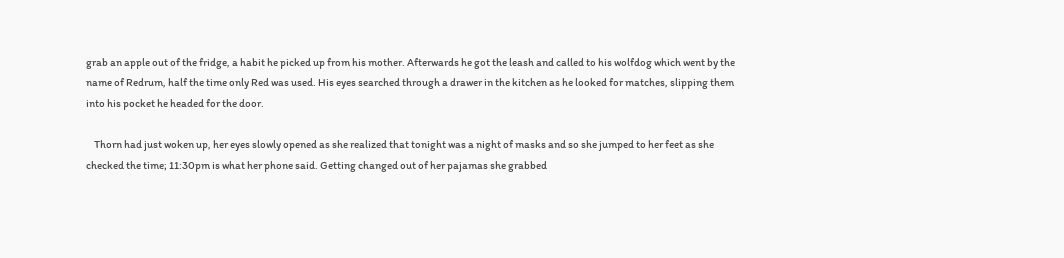grab an apple out of the fridge, a habit he picked up from his mother. Afterwards he got the leash and called to his wolfdog which went by the name of Redrum, half the time only Red was used. His eyes searched through a drawer in the kitchen as he looked for matches, slipping them into his pocket he headed for the door.

    Thorn had just woken up, her eyes slowly opened as she realized that tonight was a night of masks and so she jumped to her feet as she checked the time; 11:30pm is what her phone said. Getting changed out of her pajamas she grabbed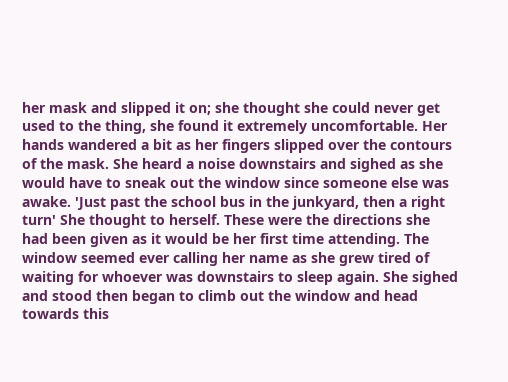her mask and slipped it on; she thought she could never get used to the thing, she found it extremely uncomfortable. Her hands wandered a bit as her fingers slipped over the contours of the mask. She heard a noise downstairs and sighed as she would have to sneak out the window since someone else was awake. 'Just past the school bus in the junkyard, then a right turn' She thought to herself. These were the directions she had been given as it would be her first time attending. The window seemed ever calling her name as she grew tired of waiting for whoever was downstairs to sleep again. She sighed and stood then began to climb out the window and head towards this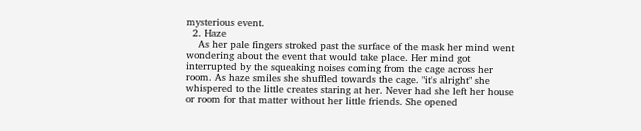mysterious event.
  2. Haze
    As her pale fingers stroked past the surface of the mask her mind went wondering about the event that would take place. Her mind got interrupted by the squeaking noises coming from the cage across her room. As haze smiles she shuffled towards the cage. "it's alright" she whispered to the little creates staring at her. Never had she left her house or room for that matter without her little friends. She opened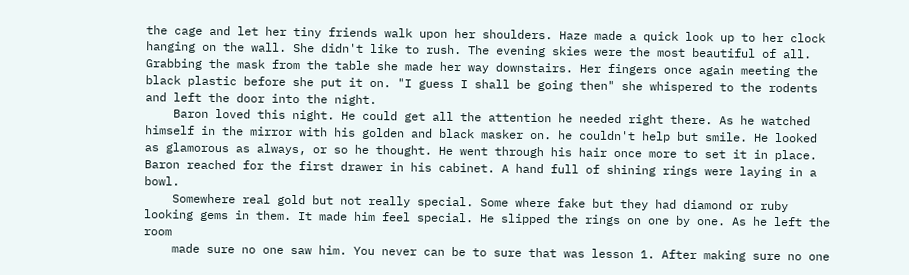the cage and let her tiny friends walk upon her shoulders. Haze made a quick look up to her clock hanging on the wall. She didn't like to rush. The evening skies were the most beautiful of all. Grabbing the mask from the table she made her way downstairs. Her fingers once again meeting the black plastic before she put it on. "I guess I shall be going then" she whispered to the rodents and left the door into the night.
    Baron loved this night. He could get all the attention he needed right there. As he watched himself in the mirror with his golden and black masker on. he couldn't help but smile. He looked as glamorous as always, or so he thought. He went through his hair once more to set it in place. Baron reached for the first drawer in his cabinet. A hand full of shining rings were laying in a bowl.
    Somewhere real gold but not really special. Some where fake but they had diamond or ruby looking gems in them. It made him feel special. He slipped the rings on one by one. As he left the room
    made sure no one saw him. You never can be to sure that was lesson 1. After making sure no one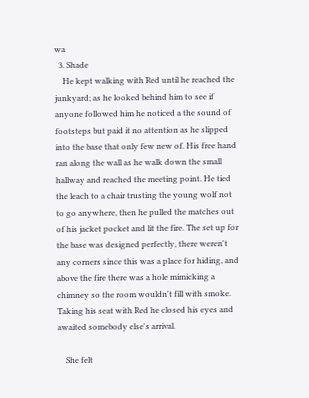wa
  3. Shade
    He kept walking with Red until he reached the junkyard; as he looked behind him to see if anyone followed him he noticed a the sound of footsteps but paid it no attention as he slipped into the base that only few new of. His free hand ran along the wall as he walk down the small hallway and reached the meeting point. He tied the leach to a chair trusting the young wolf not to go anywhere, then he pulled the matches out of his jacket pocket and lit the fire. The set up for the base was designed perfectly, there weren't any corners since this was a place for hiding, and above the fire there was a hole mimicking a chimney so the room wouldn't fill with smoke. Taking his seat with Red he closed his eyes and awaited somebody else's arrival.

    She felt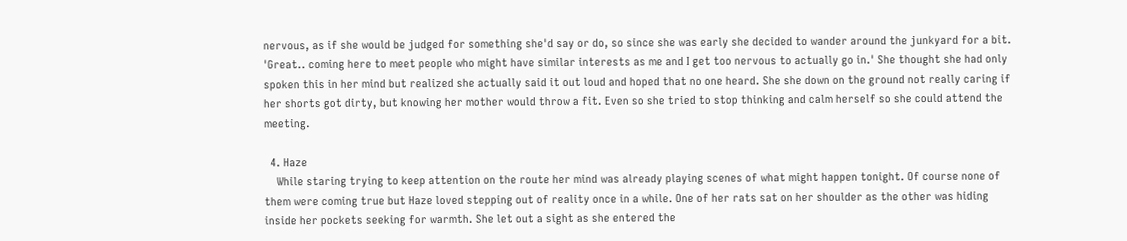nervous, as if she would be judged for something she'd say or do, so since she was early she decided to wander around the junkyard for a bit. 'Great.. coming here to meet people who might have similar interests as me and I get too nervous to actually go in.' She thought she had only spoken this in her mind but realized she actually said it out loud and hoped that no one heard. She she down on the ground not really caring if her shorts got dirty, but knowing her mother would throw a fit. Even so she tried to stop thinking and calm herself so she could attend the meeting.

  4. Haze
    While staring trying to keep attention on the route her mind was already playing scenes of what might happen tonight. Of course none of them were coming true but Haze loved stepping out of reality once in a while. One of her rats sat on her shoulder as the other was hiding inside her pockets seeking for warmth. She let out a sight as she entered the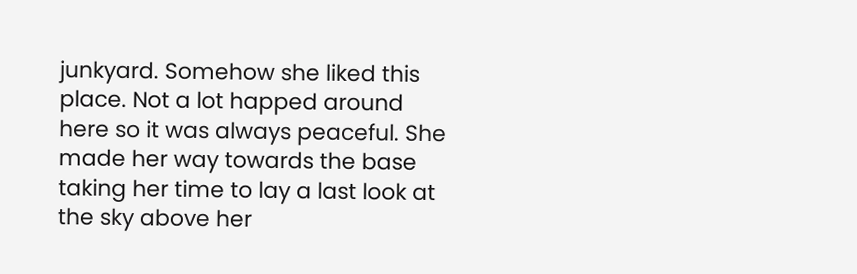junkyard. Somehow she liked this place. Not a lot happed around here so it was always peaceful. She made her way towards the base taking her time to lay a last look at the sky above her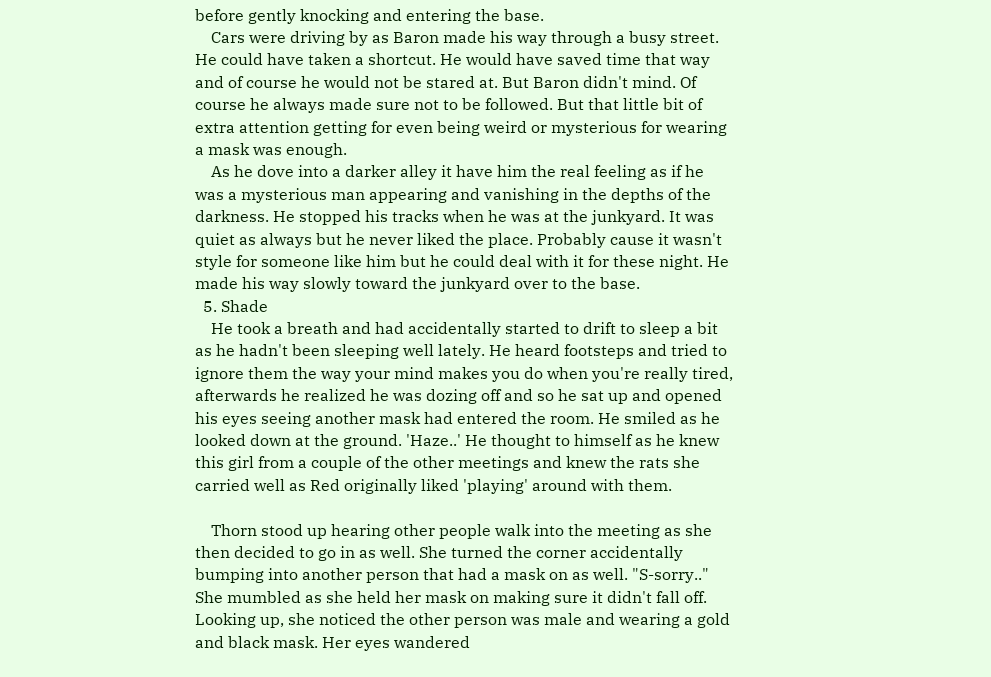before gently knocking and entering the base.
    Cars were driving by as Baron made his way through a busy street. He could have taken a shortcut. He would have saved time that way and of course he would not be stared at. But Baron didn't mind. Of course he always made sure not to be followed. But that little bit of extra attention getting for even being weird or mysterious for wearing a mask was enough.
    As he dove into a darker alley it have him the real feeling as if he was a mysterious man appearing and vanishing in the depths of the darkness. He stopped his tracks when he was at the junkyard. It was quiet as always but he never liked the place. Probably cause it wasn't style for someone like him but he could deal with it for these night. He made his way slowly toward the junkyard over to the base.
  5. Shade
    He took a breath and had accidentally started to drift to sleep a bit as he hadn't been sleeping well lately. He heard footsteps and tried to ignore them the way your mind makes you do when you're really tired, afterwards he realized he was dozing off and so he sat up and opened his eyes seeing another mask had entered the room. He smiled as he looked down at the ground. 'Haze..' He thought to himself as he knew this girl from a couple of the other meetings and knew the rats she carried well as Red originally liked 'playing' around with them.

    Thorn stood up hearing other people walk into the meeting as she then decided to go in as well. She turned the corner accidentally bumping into another person that had a mask on as well. "S-sorry.." She mumbled as she held her mask on making sure it didn't fall off. Looking up, she noticed the other person was male and wearing a gold and black mask. Her eyes wandered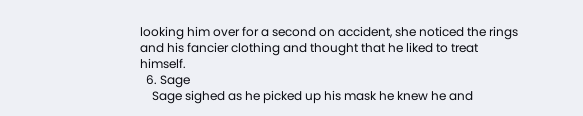looking him over for a second on accident, she noticed the rings and his fancier clothing and thought that he liked to treat himself.
  6. Sage
    Sage sighed as he picked up his mask he knew he and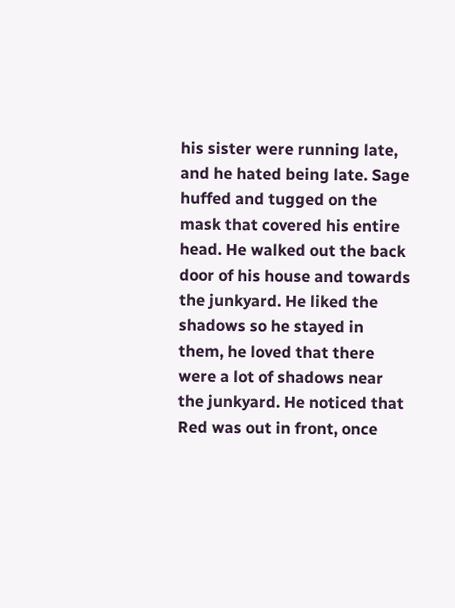his sister were running late, and he hated being late. Sage huffed and tugged on the mask that covered his entire head. He walked out the back door of his house and towards the junkyard. He liked the shadows so he stayed in them, he loved that there were a lot of shadows near the junkyard. He noticed that Red was out in front, once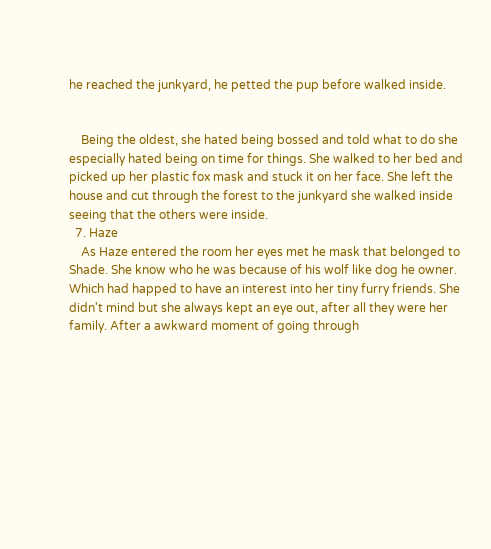he reached the junkyard, he petted the pup before walked inside.


    Being the oldest, she hated being bossed and told what to do she especially hated being on time for things. She walked to her bed and picked up her plastic fox mask and stuck it on her face. She left the house and cut through the forest to the junkyard she walked inside seeing that the others were inside.
  7. Haze
    As Haze entered the room her eyes met he mask that belonged to Shade. She know who he was because of his wolf like dog he owner. Which had happed to have an interest into her tiny furry friends. She didn't mind but she always kept an eye out, after all they were her family. After a awkward moment of going through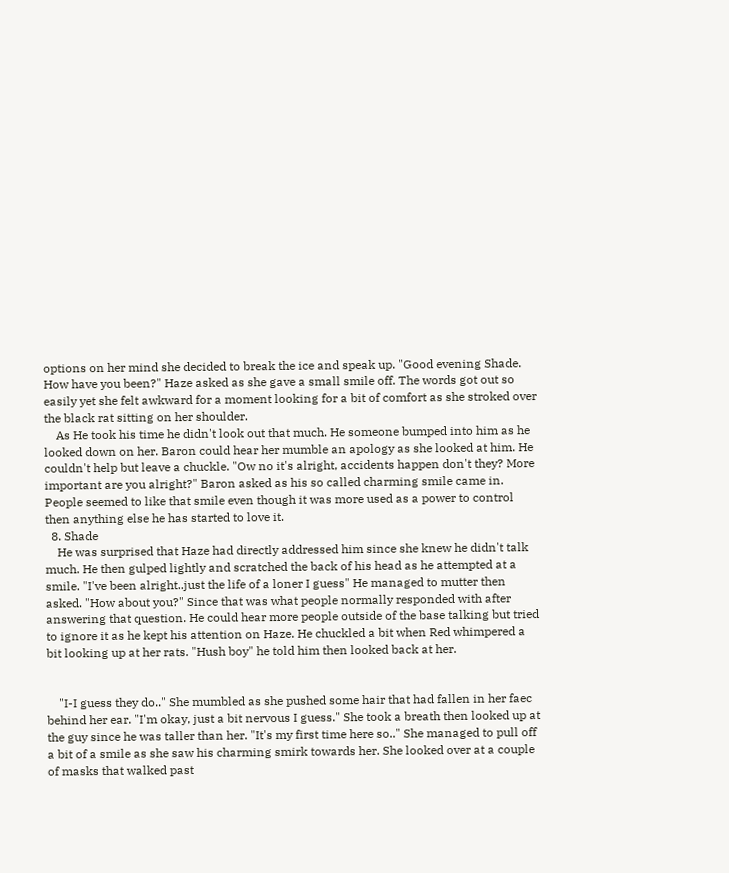options on her mind she decided to break the ice and speak up. "Good evening Shade. How have you been?" Haze asked as she gave a small smile off. The words got out so easily yet she felt awkward for a moment looking for a bit of comfort as she stroked over the black rat sitting on her shoulder.
    As He took his time he didn't look out that much. He someone bumped into him as he looked down on her. Baron could hear her mumble an apology as she looked at him. He couldn't help but leave a chuckle. "Ow no it's alright, accidents happen don't they? More important are you alright?" Baron asked as his so called charming smile came in. People seemed to like that smile even though it was more used as a power to control then anything else he has started to love it.
  8. Shade
    He was surprised that Haze had directly addressed him since she knew he didn't talk much. He then gulped lightly and scratched the back of his head as he attempted at a smile. "I've been alright..just the life of a loner I guess" He managed to mutter then asked. "How about you?" Since that was what people normally responded with after answering that question. He could hear more people outside of the base talking but tried to ignore it as he kept his attention on Haze. He chuckled a bit when Red whimpered a bit looking up at her rats. "Hush boy" he told him then looked back at her.


    "I-I guess they do.." She mumbled as she pushed some hair that had fallen in her faec behind her ear. "I'm okay, just a bit nervous I guess." She took a breath then looked up at the guy since he was taller than her. "It's my first time here so.." She managed to pull off a bit of a smile as she saw his charming smirk towards her. She looked over at a couple of masks that walked past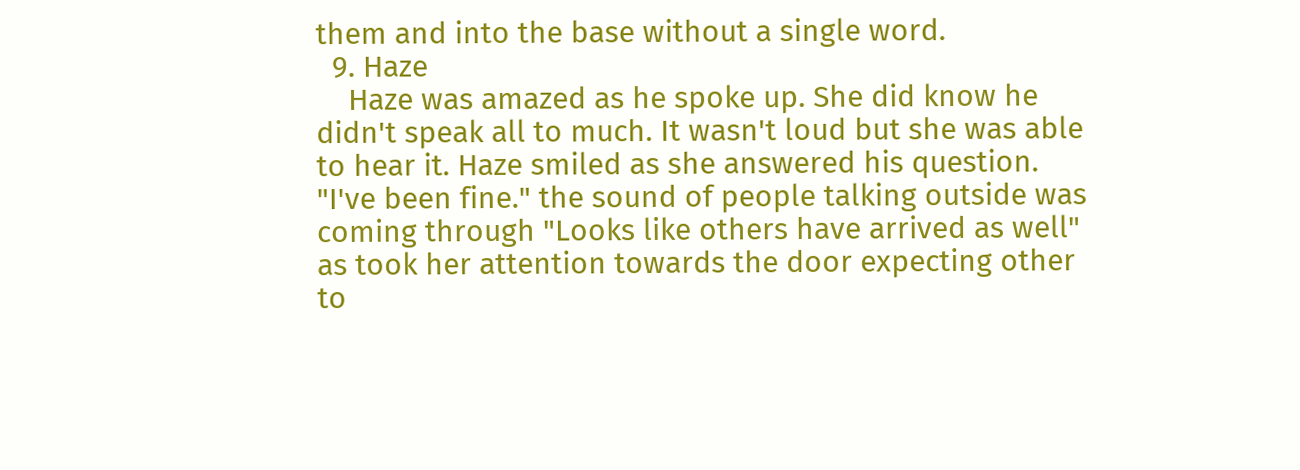them and into the base without a single word.
  9. Haze
    Haze was amazed as he spoke up. She did know he didn't speak all to much. It wasn't loud but she was able to hear it. Haze smiled as she answered his question. "I've been fine." the sound of people talking outside was coming through "Looks like others have arrived as well" as took her attention towards the door expecting other to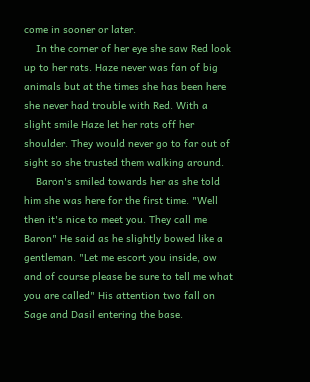come in sooner or later.
    In the corner of her eye she saw Red look up to her rats. Haze never was fan of big animals but at the times she has been here she never had trouble with Red. With a slight smile Haze let her rats off her shoulder. They would never go to far out of sight so she trusted them walking around.
    Baron's smiled towards her as she told him she was here for the first time. "Well then it's nice to meet you. They call me Baron" He said as he slightly bowed like a gentleman. "Let me escort you inside, ow and of course please be sure to tell me what you are called" His attention two fall on Sage and Dasil entering the base.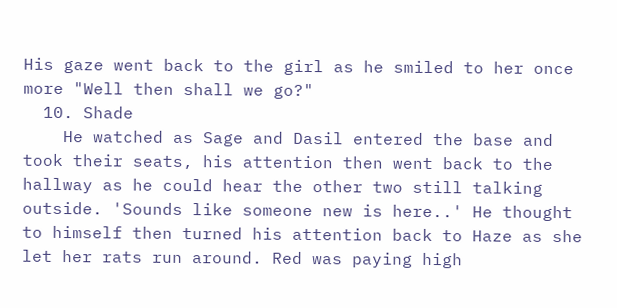His gaze went back to the girl as he smiled to her once more "Well then shall we go?"
  10. Shade
    He watched as Sage and Dasil entered the base and took their seats, his attention then went back to the hallway as he could hear the other two still talking outside. 'Sounds like someone new is here..' He thought to himself then turned his attention back to Haze as she let her rats run around. Red was paying high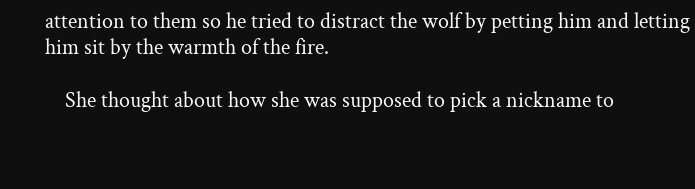attention to them so he tried to distract the wolf by petting him and letting him sit by the warmth of the fire.

    She thought about how she was supposed to pick a nickname to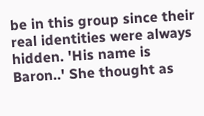be in this group since their real identities were always hidden. 'His name is Baron..' She thought as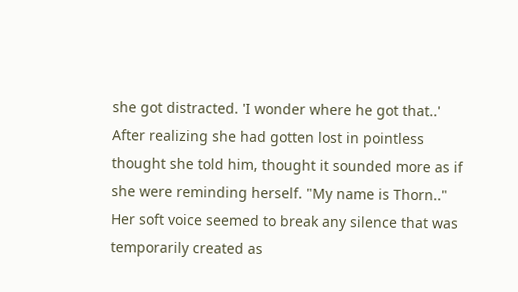she got distracted. 'I wonder where he got that..' After realizing she had gotten lost in pointless thought she told him, thought it sounded more as if she were reminding herself. "My name is Thorn.." Her soft voice seemed to break any silence that was temporarily created as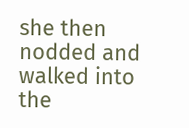she then nodded and walked into the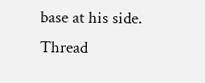base at his side.
Thread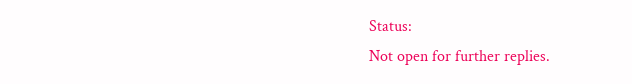Status:
Not open for further replies.